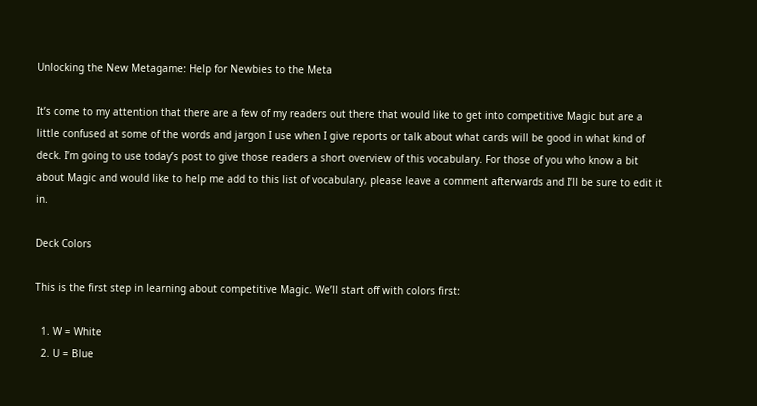Unlocking the New Metagame: Help for Newbies to the Meta

It’s come to my attention that there are a few of my readers out there that would like to get into competitive Magic but are a little confused at some of the words and jargon I use when I give reports or talk about what cards will be good in what kind of deck. I’m going to use today’s post to give those readers a short overview of this vocabulary. For those of you who know a bit about Magic and would like to help me add to this list of vocabulary, please leave a comment afterwards and I’ll be sure to edit it in.

Deck Colors

This is the first step in learning about competitive Magic. We’ll start off with colors first:

  1. W = White
  2. U = Blue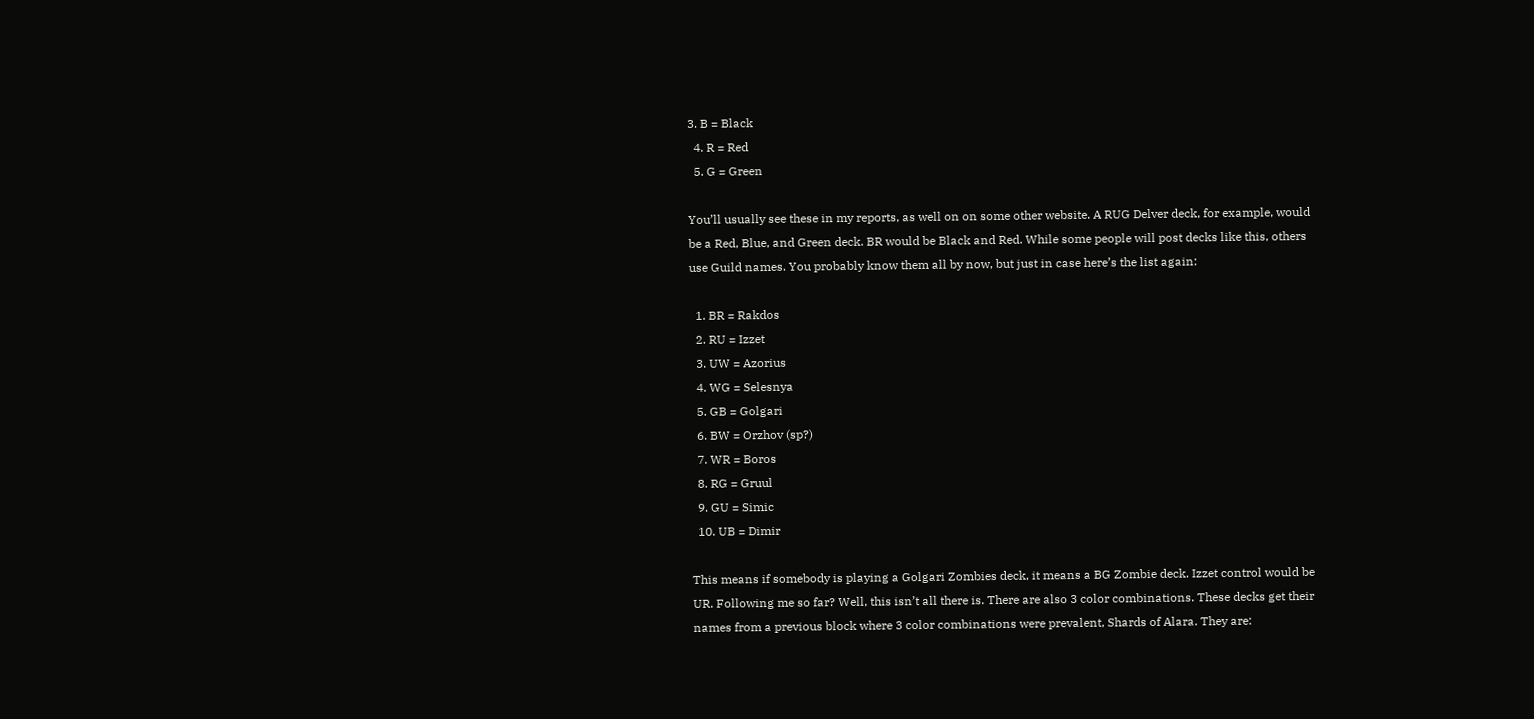3. B = Black
  4. R = Red
  5. G = Green

You’ll usually see these in my reports, as well on on some other website. A RUG Delver deck, for example, would be a Red, Blue, and Green deck. BR would be Black and Red. While some people will post decks like this, others use Guild names. You probably know them all by now, but just in case here’s the list again:

  1. BR = Rakdos
  2. RU = Izzet
  3. UW = Azorius
  4. WG = Selesnya
  5. GB = Golgari
  6. BW = Orzhov (sp?)
  7. WR = Boros
  8. RG = Gruul
  9. GU = Simic
  10. UB = Dimir

This means if somebody is playing a Golgari Zombies deck, it means a BG Zombie deck. Izzet control would be UR. Following me so far? Well, this isn’t all there is. There are also 3 color combinations. These decks get their names from a previous block where 3 color combinations were prevalent, Shards of Alara. They are: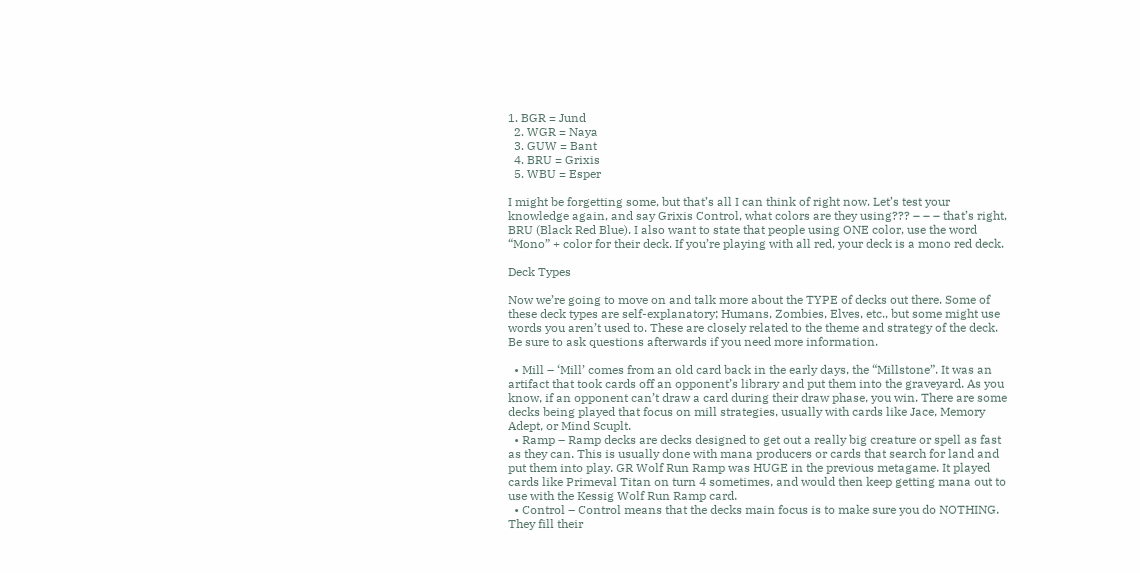1. BGR = Jund
  2. WGR = Naya
  3. GUW = Bant
  4. BRU = Grixis
  5. WBU = Esper

I might be forgetting some, but that’s all I can think of right now. Let’s test your knowledge again, and say Grixis Control, what colors are they using??? – – – that’s right, BRU (Black Red Blue). I also want to state that people using ONE color, use the word “Mono” + color for their deck. If you’re playing with all red, your deck is a mono red deck.

Deck Types

Now we’re going to move on and talk more about the TYPE of decks out there. Some of these deck types are self-explanatory; Humans, Zombies, Elves, etc., but some might use words you aren’t used to. These are closely related to the theme and strategy of the deck. Be sure to ask questions afterwards if you need more information.

  • Mill – ‘Mill’ comes from an old card back in the early days, the “Millstone”. It was an artifact that took cards off an opponent’s library and put them into the graveyard. As you know, if an opponent can’t draw a card during their draw phase, you win. There are some decks being played that focus on mill strategies, usually with cards like Jace, Memory Adept, or Mind Scuplt.
  • Ramp – Ramp decks are decks designed to get out a really big creature or spell as fast as they can. This is usually done with mana producers or cards that search for land and put them into play. GR Wolf Run Ramp was HUGE in the previous metagame. It played cards like Primeval Titan on turn 4 sometimes, and would then keep getting mana out to use with the Kessig Wolf Run Ramp card.
  • Control – Control means that the decks main focus is to make sure you do NOTHING. They fill their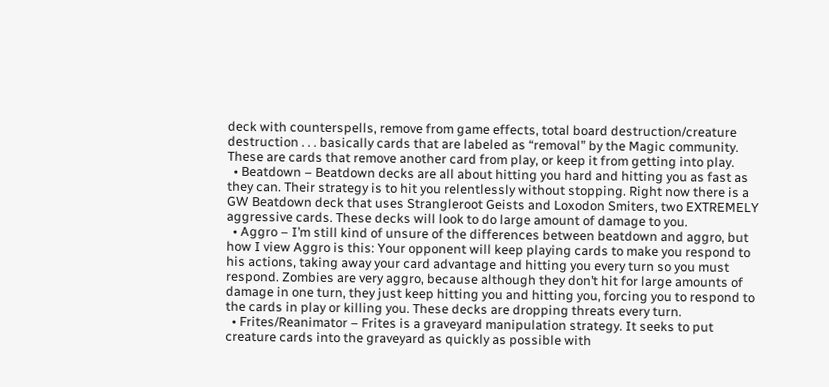deck with counterspells, remove from game effects, total board destruction/creature destruction . . . basically cards that are labeled as “removal” by the Magic community. These are cards that remove another card from play, or keep it from getting into play.
  • Beatdown – Beatdown decks are all about hitting you hard and hitting you as fast as they can. Their strategy is to hit you relentlessly without stopping. Right now there is a GW Beatdown deck that uses Strangleroot Geists and Loxodon Smiters, two EXTREMELY aggressive cards. These decks will look to do large amount of damage to you.
  • Aggro – I’m still kind of unsure of the differences between beatdown and aggro, but how I view Aggro is this: Your opponent will keep playing cards to make you respond to his actions, taking away your card advantage and hitting you every turn so you must respond. Zombies are very aggro, because although they don’t hit for large amounts of damage in one turn, they just keep hitting you and hitting you, forcing you to respond to the cards in play or killing you. These decks are dropping threats every turn.
  • Frites/Reanimator – Frites is a graveyard manipulation strategy. It seeks to put creature cards into the graveyard as quickly as possible with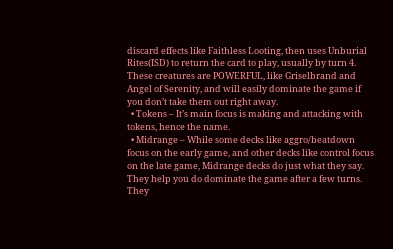discard effects like Faithless Looting, then uses Unburial Rites(ISD) to return the card to play, usually by turn 4. These creatures are POWERFUL, like Griselbrand and Angel of Serenity, and will easily dominate the game if you don’t take them out right away.
  • Tokens – It’s main focus is making and attacking with tokens, hence the name.
  • Midrange – While some decks like aggro/beatdown focus on the early game, and other decks like control focus on the late game, Midrange decks do just what they say. They help you do dominate the game after a few turns. They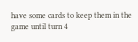have some cards to keep them in the game until turn 4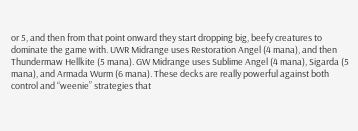or 5, and then from that point onward they start dropping big, beefy creatures to dominate the game with. UWR Midrange uses Restoration Angel (4 mana), and then Thundermaw Hellkite (5 mana). GW Midrange uses Sublime Angel (4 mana), Sigarda (5 mana), and Armada Wurm (6 mana). These decks are really powerful against both control and “weenie” strategies that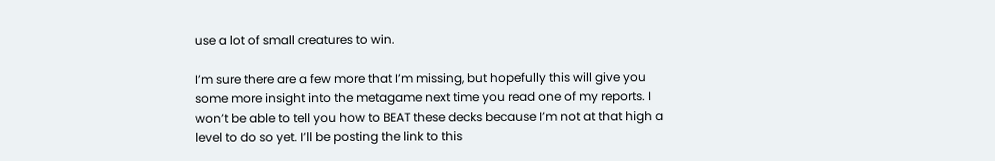use a lot of small creatures to win.

I’m sure there are a few more that I’m missing, but hopefully this will give you some more insight into the metagame next time you read one of my reports. I won’t be able to tell you how to BEAT these decks because I’m not at that high a level to do so yet. I’ll be posting the link to this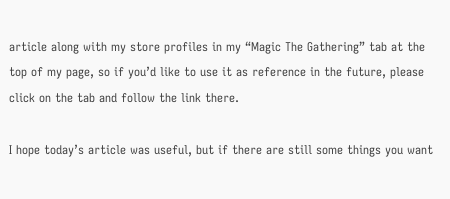article along with my store profiles in my “Magic The Gathering” tab at the top of my page, so if you’d like to use it as reference in the future, please click on the tab and follow the link there.

I hope today’s article was useful, but if there are still some things you want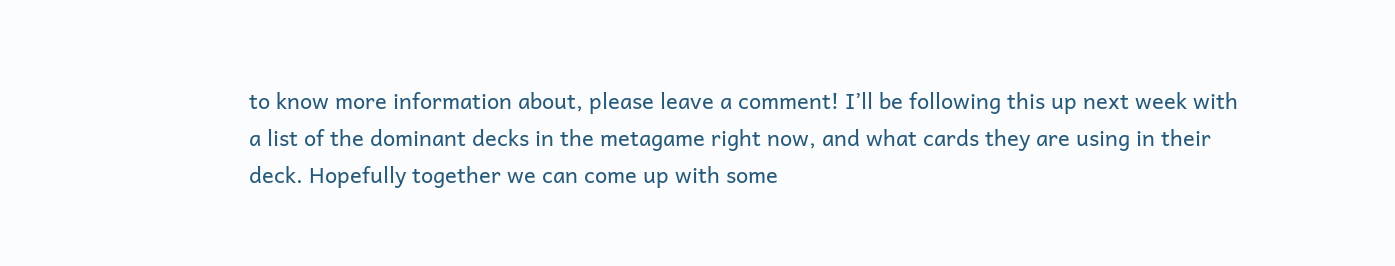to know more information about, please leave a comment! I’ll be following this up next week with a list of the dominant decks in the metagame right now, and what cards they are using in their deck. Hopefully together we can come up with some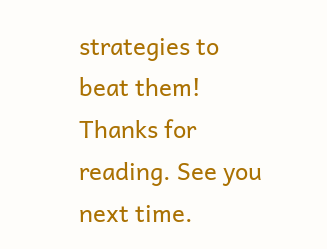strategies to beat them! Thanks for reading. See you next time.